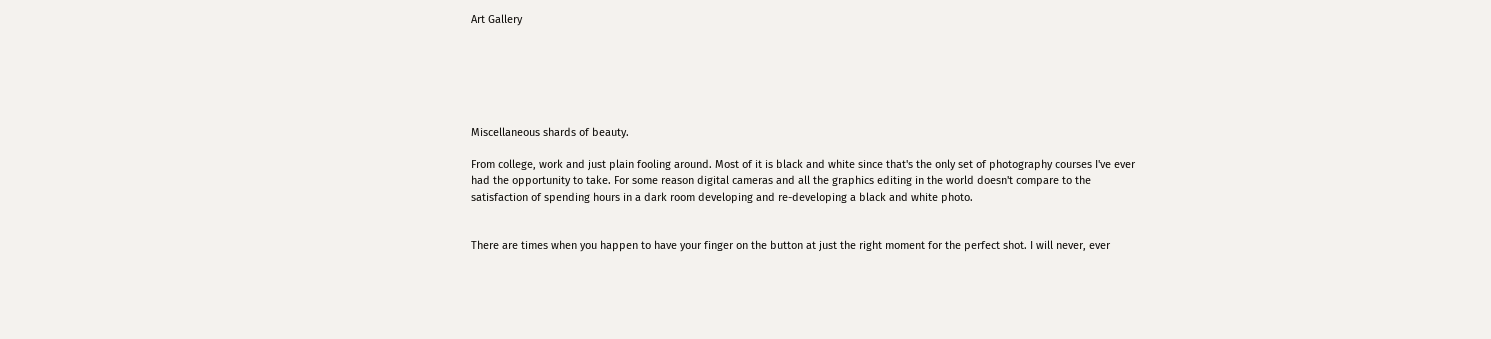Art Gallery






Miscellaneous shards of beauty.

From college, work and just plain fooling around. Most of it is black and white since that's the only set of photography courses I've ever had the opportunity to take. For some reason digital cameras and all the graphics editing in the world doesn't compare to the satisfaction of spending hours in a dark room developing and re-developing a black and white photo.


There are times when you happen to have your finger on the button at just the right moment for the perfect shot. I will never, ever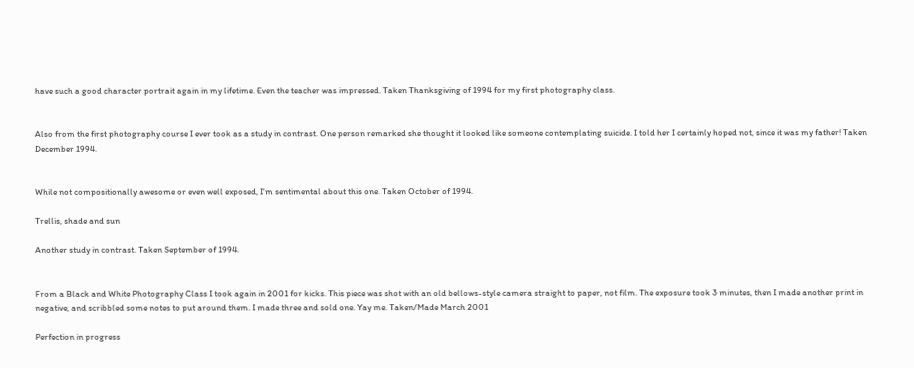have such a good character portrait again in my lifetime. Even the teacher was impressed. Taken Thanksgiving of 1994 for my first photography class.


Also from the first photography course I ever took as a study in contrast. One person remarked she thought it looked like someone contemplating suicide. I told her I certainly hoped not, since it was my father! Taken December 1994.


While not compositionally awesome or even well exposed, I'm sentimental about this one. Taken October of 1994.

Trellis, shade and sun

Another study in contrast. Taken September of 1994.


From a Black and White Photography Class I took again in 2001 for kicks. This piece was shot with an old bellows-style camera straight to paper, not film. The exposure took 3 minutes, then I made another print in negative, and scribbled some notes to put around them. I made three and sold one. Yay me. Taken/Made March 2001

Perfection in progress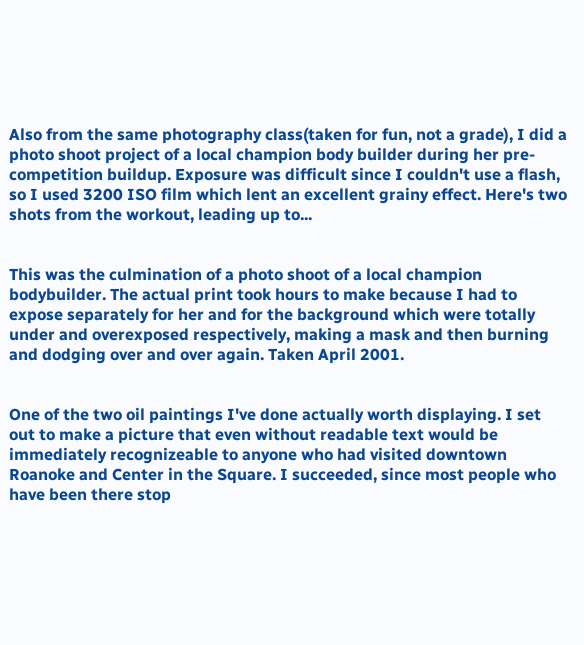Also from the same photography class(taken for fun, not a grade), I did a photo shoot project of a local champion body builder during her pre-competition buildup. Exposure was difficult since I couldn't use a flash, so I used 3200 ISO film which lent an excellent grainy effect. Here's two shots from the workout, leading up to...


This was the culmination of a photo shoot of a local champion bodybuilder. The actual print took hours to make because I had to expose separately for her and for the background which were totally under and overexposed respectively, making a mask and then burning and dodging over and over again. Taken April 2001.


One of the two oil paintings I've done actually worth displaying. I set out to make a picture that even without readable text would be immediately recognizeable to anyone who had visited downtown Roanoke and Center in the Square. I succeeded, since most people who have been there stop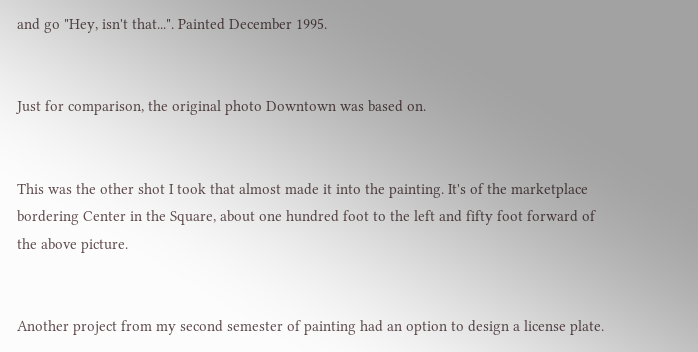and go "Hey, isn't that...". Painted December 1995.


Just for comparison, the original photo Downtown was based on.


This was the other shot I took that almost made it into the painting. It's of the marketplace bordering Center in the Square, about one hundred foot to the left and fifty foot forward of the above picture.


Another project from my second semester of painting had an option to design a license plate.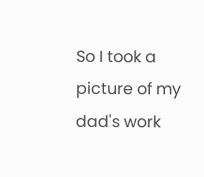So I took a picture of my dad's work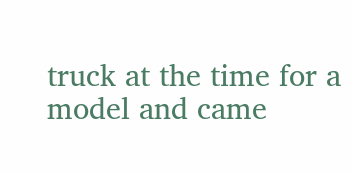truck at the time for a model and came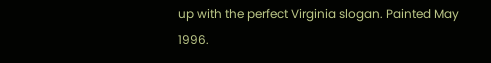up with the perfect Virginia slogan. Painted May 1996.